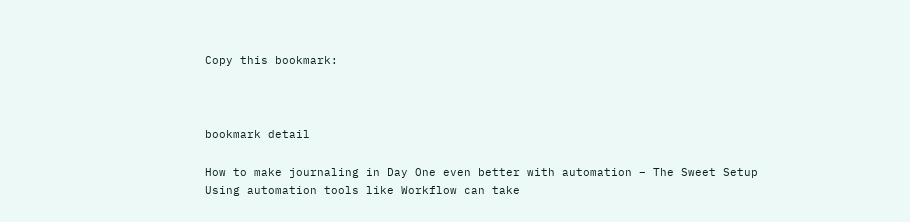Copy this bookmark:



bookmark detail

How to make journaling in Day One even better with automation – The Sweet Setup
Using automation tools like Workflow can take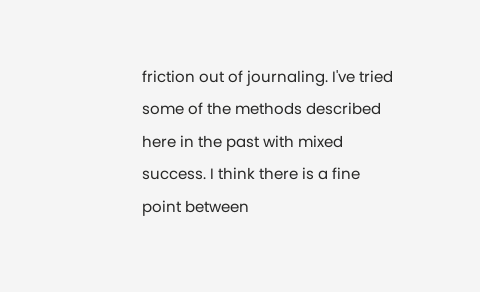friction out of journaling. I've tried some of the methods described here in the past with mixed success. I think there is a fine point between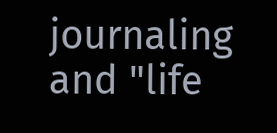journaling and "life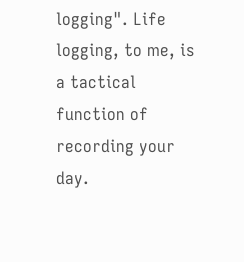logging". Life logging, to me, is a tactical function of recording your day.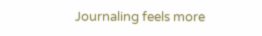Journaling feels more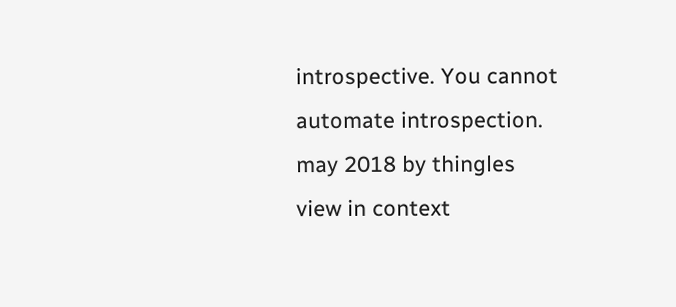introspective. You cannot automate introspection.
may 2018 by thingles
view in context